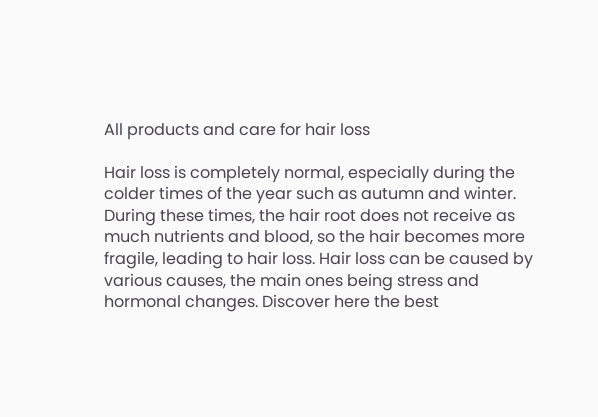All products and care for hair loss

Hair loss is completely normal, especially during the colder times of the year such as autumn and winter. During these times, the hair root does not receive as much nutrients and blood, so the hair becomes more fragile, leading to hair loss. Hair loss can be caused by various causes, the main ones being stress and hormonal changes. Discover here the best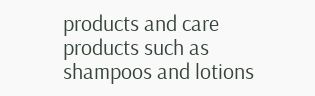products and care products such as shampoos and lotions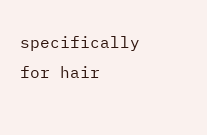specifically for hair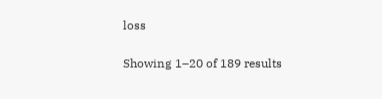loss

Showing 1–20 of 189 results